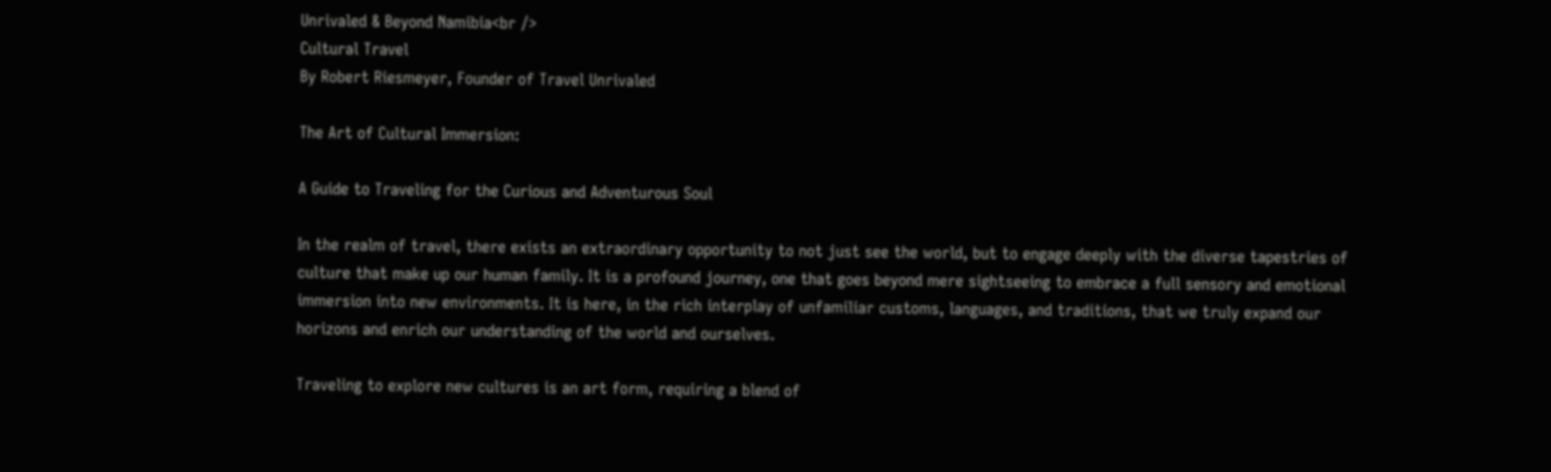Unrivaled & Beyond Namibia<br />
Cultural Travel
By Robert Riesmeyer, Founder of Travel Unrivaled

The Art of Cultural Immersion:

A Guide to Traveling for the Curious and Adventurous Soul

In the realm of travel, there exists an extraordinary opportunity to not just see the world, but to engage deeply with the diverse tapestries of culture that make up our human family. It is a profound journey, one that goes beyond mere sightseeing to embrace a full sensory and emotional immersion into new environments. It is here, in the rich interplay of unfamiliar customs, languages, and traditions, that we truly expand our horizons and enrich our understanding of the world and ourselves.

Traveling to explore new cultures is an art form, requiring a blend of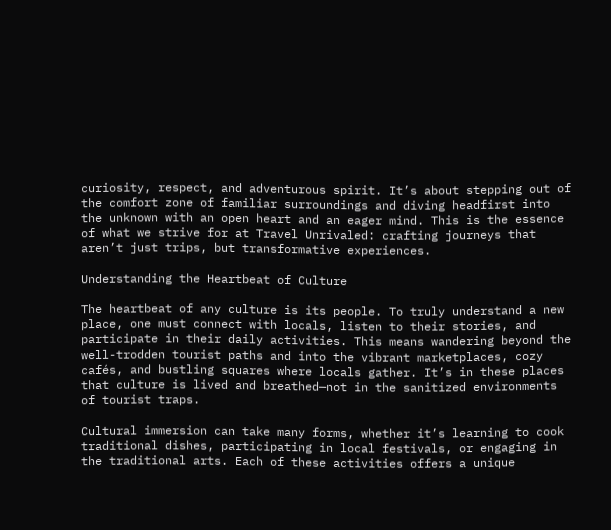curiosity, respect, and adventurous spirit. It’s about stepping out of the comfort zone of familiar surroundings and diving headfirst into the unknown with an open heart and an eager mind. This is the essence of what we strive for at Travel Unrivaled: crafting journeys that aren’t just trips, but transformative experiences.

Understanding the Heartbeat of Culture

The heartbeat of any culture is its people. To truly understand a new place, one must connect with locals, listen to their stories, and participate in their daily activities. This means wandering beyond the well-trodden tourist paths and into the vibrant marketplaces, cozy cafés, and bustling squares where locals gather. It’s in these places that culture is lived and breathed—not in the sanitized environments of tourist traps.

Cultural immersion can take many forms, whether it’s learning to cook traditional dishes, participating in local festivals, or engaging in the traditional arts. Each of these activities offers a unique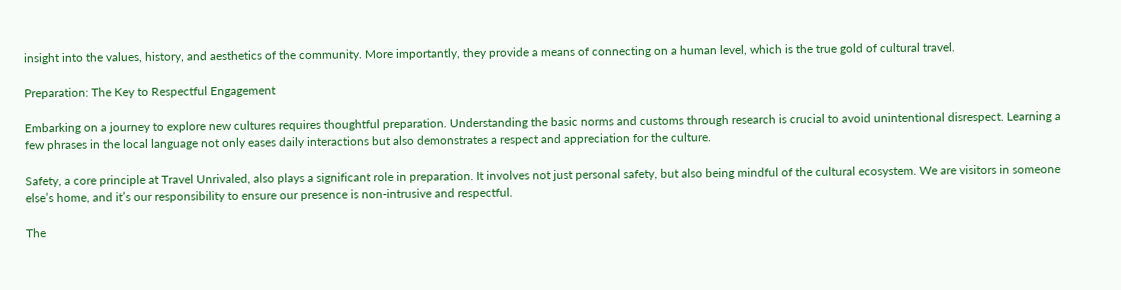insight into the values, history, and aesthetics of the community. More importantly, they provide a means of connecting on a human level, which is the true gold of cultural travel.

Preparation: The Key to Respectful Engagement

Embarking on a journey to explore new cultures requires thoughtful preparation. Understanding the basic norms and customs through research is crucial to avoid unintentional disrespect. Learning a few phrases in the local language not only eases daily interactions but also demonstrates a respect and appreciation for the culture.

Safety, a core principle at Travel Unrivaled, also plays a significant role in preparation. It involves not just personal safety, but also being mindful of the cultural ecosystem. We are visitors in someone else’s home, and it’s our responsibility to ensure our presence is non-intrusive and respectful.

The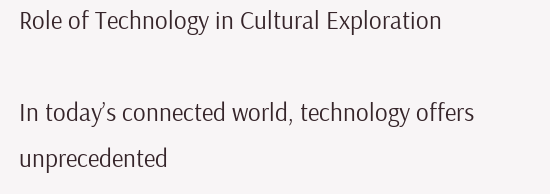Role of Technology in Cultural Exploration

In today’s connected world, technology offers unprecedented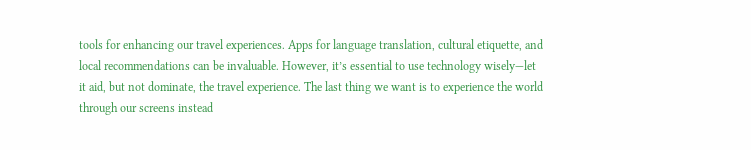tools for enhancing our travel experiences. Apps for language translation, cultural etiquette, and local recommendations can be invaluable. However, it’s essential to use technology wisely—let it aid, but not dominate, the travel experience. The last thing we want is to experience the world through our screens instead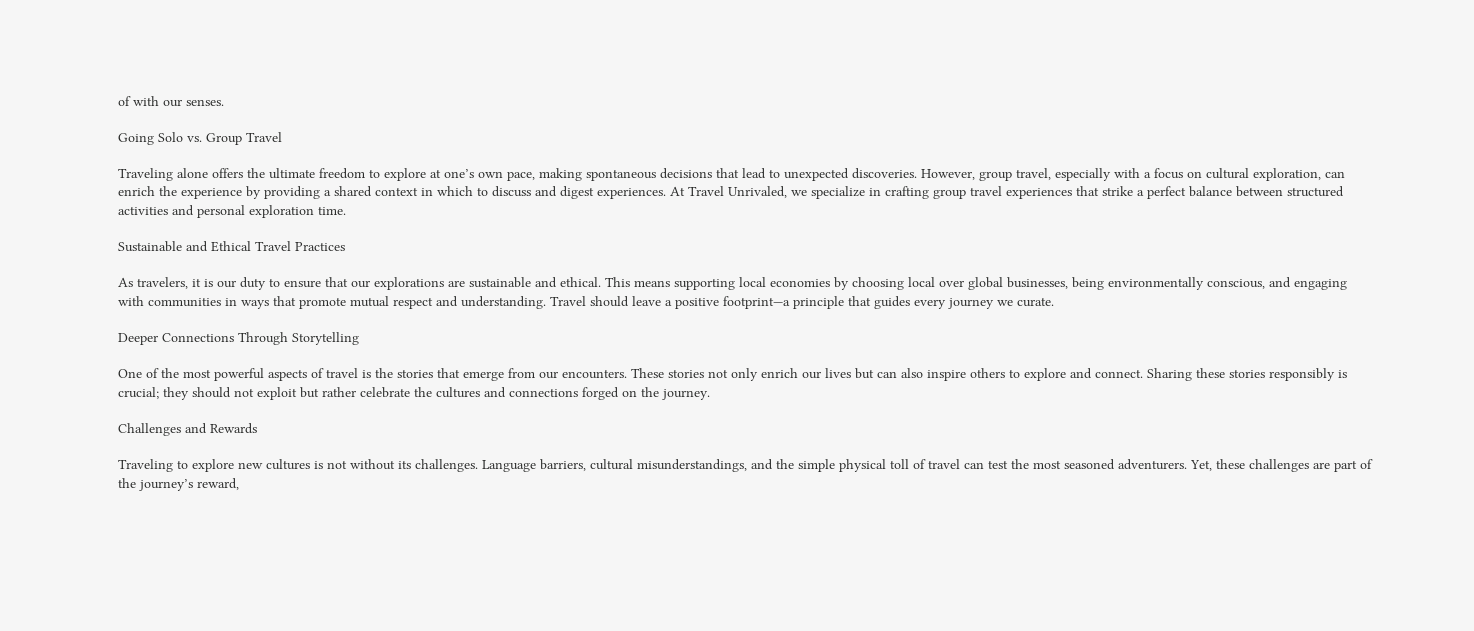of with our senses.

Going Solo vs. Group Travel

Traveling alone offers the ultimate freedom to explore at one’s own pace, making spontaneous decisions that lead to unexpected discoveries. However, group travel, especially with a focus on cultural exploration, can enrich the experience by providing a shared context in which to discuss and digest experiences. At Travel Unrivaled, we specialize in crafting group travel experiences that strike a perfect balance between structured activities and personal exploration time.

Sustainable and Ethical Travel Practices

As travelers, it is our duty to ensure that our explorations are sustainable and ethical. This means supporting local economies by choosing local over global businesses, being environmentally conscious, and engaging with communities in ways that promote mutual respect and understanding. Travel should leave a positive footprint—a principle that guides every journey we curate.

Deeper Connections Through Storytelling

One of the most powerful aspects of travel is the stories that emerge from our encounters. These stories not only enrich our lives but can also inspire others to explore and connect. Sharing these stories responsibly is crucial; they should not exploit but rather celebrate the cultures and connections forged on the journey.

Challenges and Rewards

Traveling to explore new cultures is not without its challenges. Language barriers, cultural misunderstandings, and the simple physical toll of travel can test the most seasoned adventurers. Yet, these challenges are part of the journey’s reward,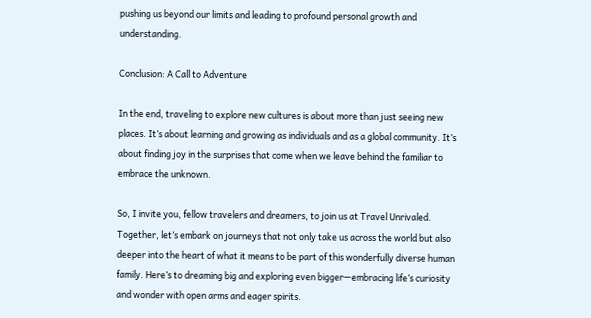pushing us beyond our limits and leading to profound personal growth and understanding.

Conclusion: A Call to Adventure

In the end, traveling to explore new cultures is about more than just seeing new places. It’s about learning and growing as individuals and as a global community. It’s about finding joy in the surprises that come when we leave behind the familiar to embrace the unknown.

So, I invite you, fellow travelers and dreamers, to join us at Travel Unrivaled. Together, let’s embark on journeys that not only take us across the world but also deeper into the heart of what it means to be part of this wonderfully diverse human family. Here’s to dreaming big and exploring even bigger—embracing life’s curiosity and wonder with open arms and eager spirits.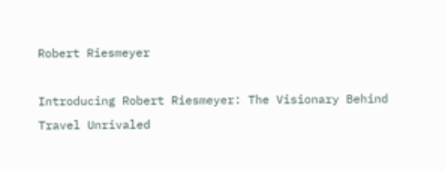Robert Riesmeyer

Introducing Robert Riesmeyer: The Visionary Behind Travel Unrivaled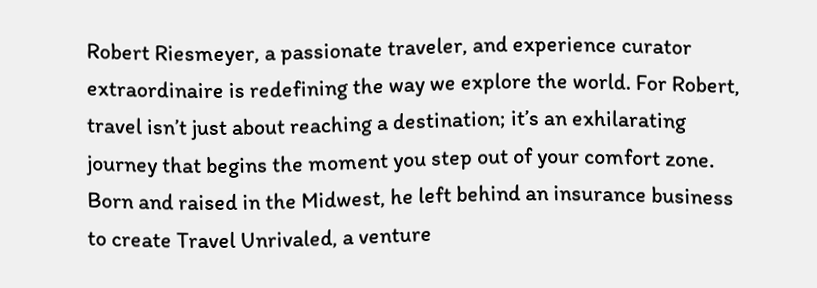Robert Riesmeyer, a passionate traveler, and experience curator extraordinaire is redefining the way we explore the world. For Robert, travel isn’t just about reaching a destination; it’s an exhilarating journey that begins the moment you step out of your comfort zone. Born and raised in the Midwest, he left behind an insurance business to create Travel Unrivaled, a venture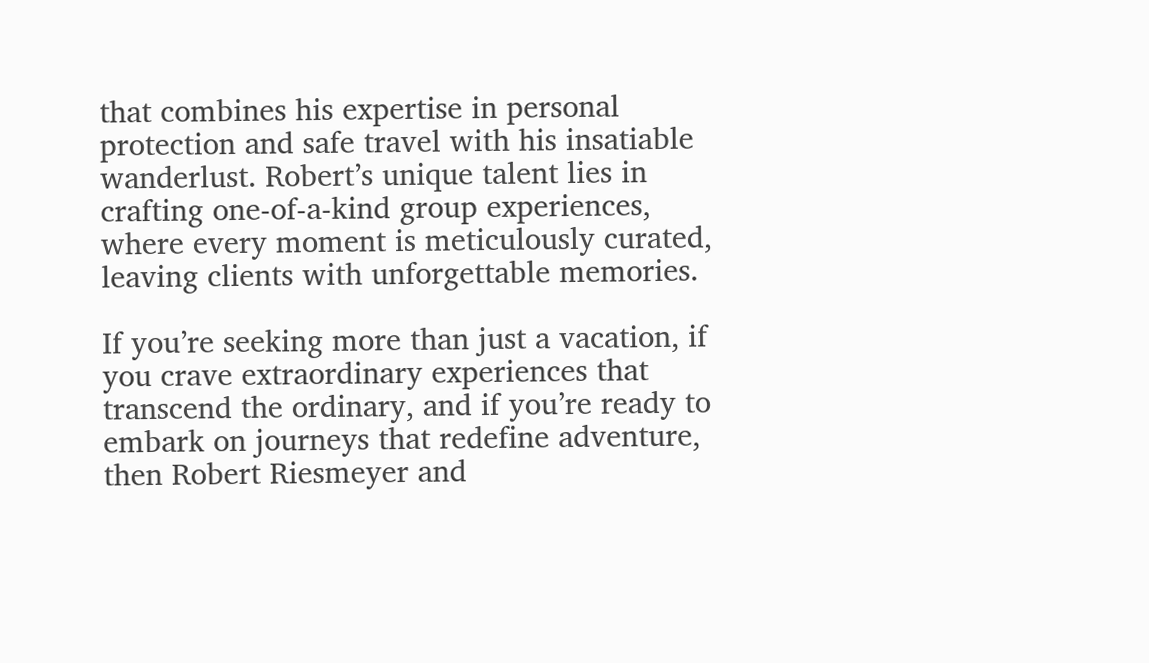that combines his expertise in personal protection and safe travel with his insatiable wanderlust. Robert’s unique talent lies in crafting one-of-a-kind group experiences, where every moment is meticulously curated, leaving clients with unforgettable memories.

If you’re seeking more than just a vacation, if you crave extraordinary experiences that transcend the ordinary, and if you’re ready to embark on journeys that redefine adventure, then Robert Riesmeyer and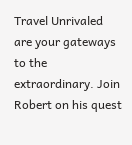Travel Unrivaled are your gateways to the extraordinary. Join Robert on his quest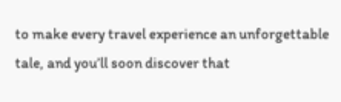to make every travel experience an unforgettable tale, and you’ll soon discover that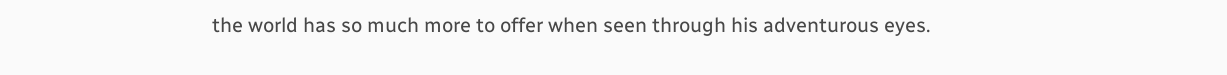the world has so much more to offer when seen through his adventurous eyes.